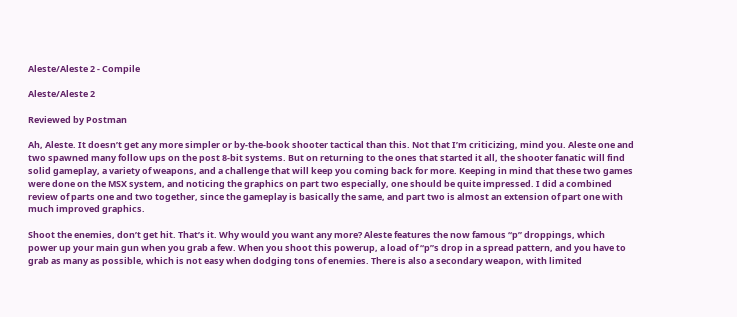Aleste/Aleste 2 - Compile

Aleste/Aleste 2

Reviewed by Postman

Ah, Aleste. It doesn’t get any more simpler or by-the-book shooter tactical than this. Not that I’m criticizing, mind you. Aleste one and two spawned many follow ups on the post 8-bit systems. But on returning to the ones that started it all, the shooter fanatic will find solid gameplay, a variety of weapons, and a challenge that will keep you coming back for more. Keeping in mind that these two games were done on the MSX system, and noticing the graphics on part two especially, one should be quite impressed. I did a combined review of parts one and two together, since the gameplay is basically the same, and part two is almost an extension of part one with much improved graphics.

Shoot the enemies, don’t get hit. That’s it. Why would you want any more? Aleste features the now famous “p” droppings, which power up your main gun when you grab a few. When you shoot this powerup, a load of “p”s drop in a spread pattern, and you have to grab as many as possible, which is not easy when dodging tons of enemies. There is also a secondary weapon, with limited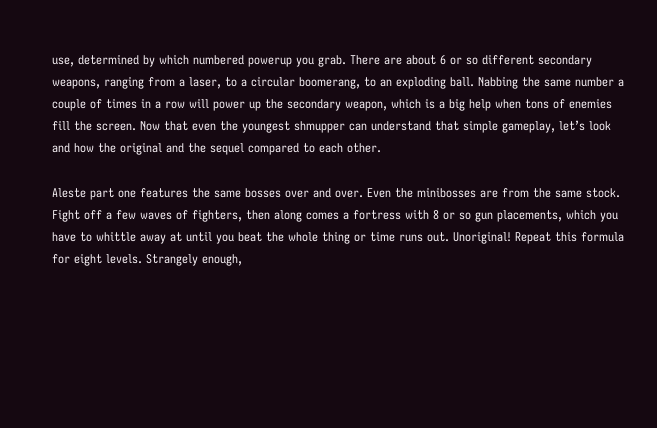use, determined by which numbered powerup you grab. There are about 6 or so different secondary weapons, ranging from a laser, to a circular boomerang, to an exploding ball. Nabbing the same number a couple of times in a row will power up the secondary weapon, which is a big help when tons of enemies fill the screen. Now that even the youngest shmupper can understand that simple gameplay, let’s look and how the original and the sequel compared to each other.

Aleste part one features the same bosses over and over. Even the minibosses are from the same stock. Fight off a few waves of fighters, then along comes a fortress with 8 or so gun placements, which you have to whittle away at until you beat the whole thing or time runs out. Unoriginal! Repeat this formula for eight levels. Strangely enough,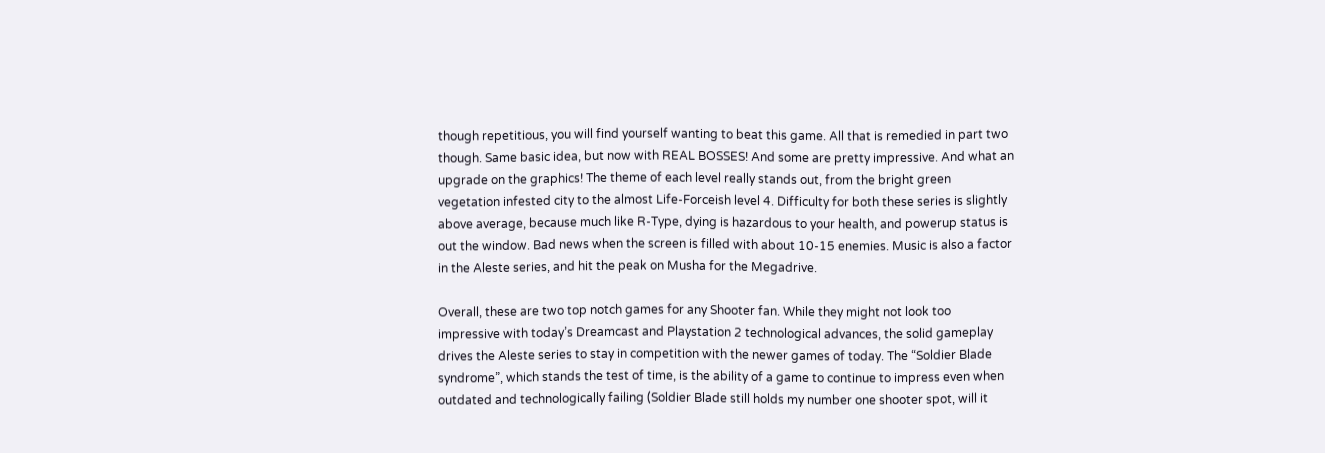though repetitious, you will find yourself wanting to beat this game. All that is remedied in part two though. Same basic idea, but now with REAL BOSSES! And some are pretty impressive. And what an upgrade on the graphics! The theme of each level really stands out, from the bright green vegetation infested city to the almost Life-Forceish level 4. Difficulty for both these series is slightly above average, because much like R-Type, dying is hazardous to your health, and powerup status is out the window. Bad news when the screen is filled with about 10-15 enemies. Music is also a factor in the Aleste series, and hit the peak on Musha for the Megadrive.

Overall, these are two top notch games for any Shooter fan. While they might not look too impressive with today’s Dreamcast and Playstation 2 technological advances, the solid gameplay drives the Aleste series to stay in competition with the newer games of today. The “Soldier Blade syndrome”, which stands the test of time, is the ability of a game to continue to impress even when outdated and technologically failing (Soldier Blade still holds my number one shooter spot, will it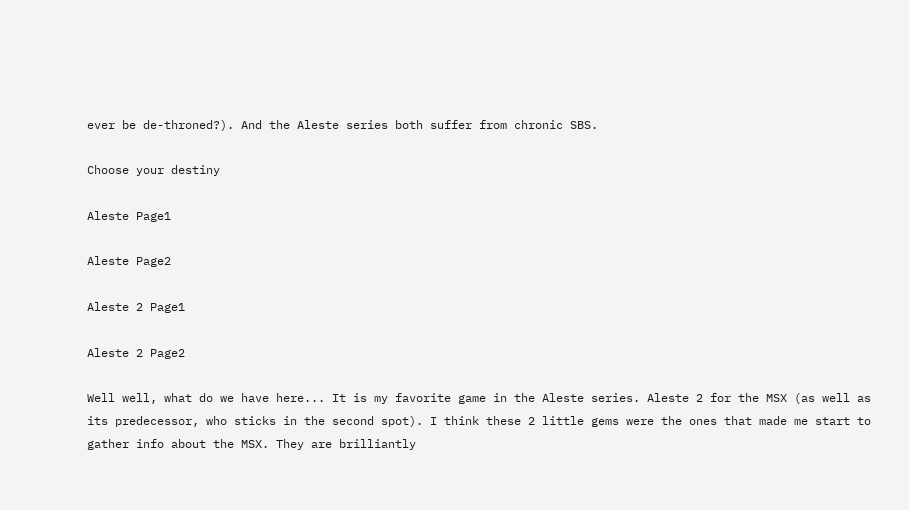ever be de-throned?). And the Aleste series both suffer from chronic SBS.

Choose your destiny

Aleste Page1

Aleste Page2

Aleste 2 Page1

Aleste 2 Page2

Well well, what do we have here... It is my favorite game in the Aleste series. Aleste 2 for the MSX (as well as its predecessor, who sticks in the second spot). I think these 2 little gems were the ones that made me start to gather info about the MSX. They are brilliantly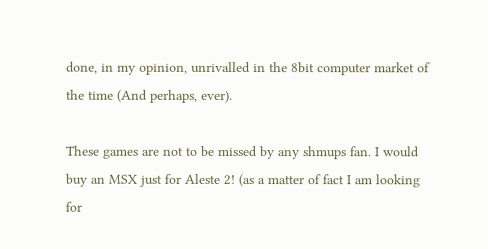done, in my opinion, unrivalled in the 8bit computer market of the time (And perhaps, ever).

These games are not to be missed by any shmups fan. I would buy an MSX just for Aleste 2! (as a matter of fact I am looking for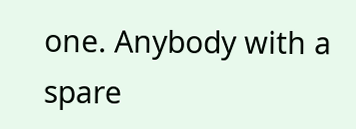one. Anybody with a spare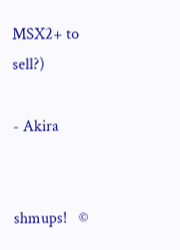MSX2+ to sell?)

- Akira


shmups!   ©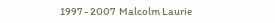1997 - 2007  Malcolm Laurie